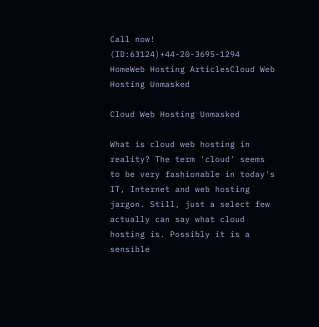Call now! (ID:63124)+44-20-3695-1294
HomeWeb Hosting ArticlesCloud Web Hosting Unmasked

Cloud Web Hosting Unmasked

What is cloud web hosting in reality? The term 'cloud' seems to be very fashionable in today's IT, Internet and web hosting jargon. Still, just a select few actually can say what cloud hosting is. Possibly it is a sensible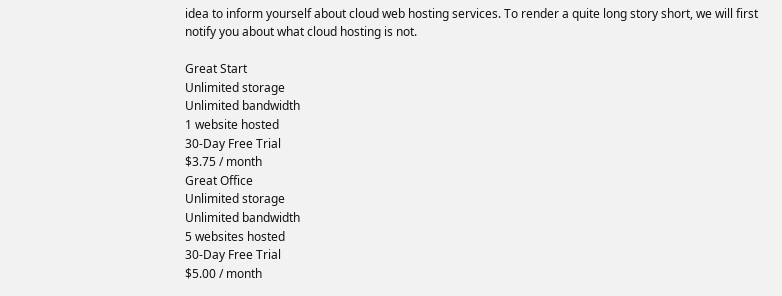idea to inform yourself about cloud web hosting services. To render a quite long story short, we will first notify you about what cloud hosting is not.

Great Start
Unlimited storage
Unlimited bandwidth
1 website hosted
30-Day Free Trial
$3.75 / month
Great Office
Unlimited storage
Unlimited bandwidth
5 websites hosted
30-Day Free Trial
$5.00 / month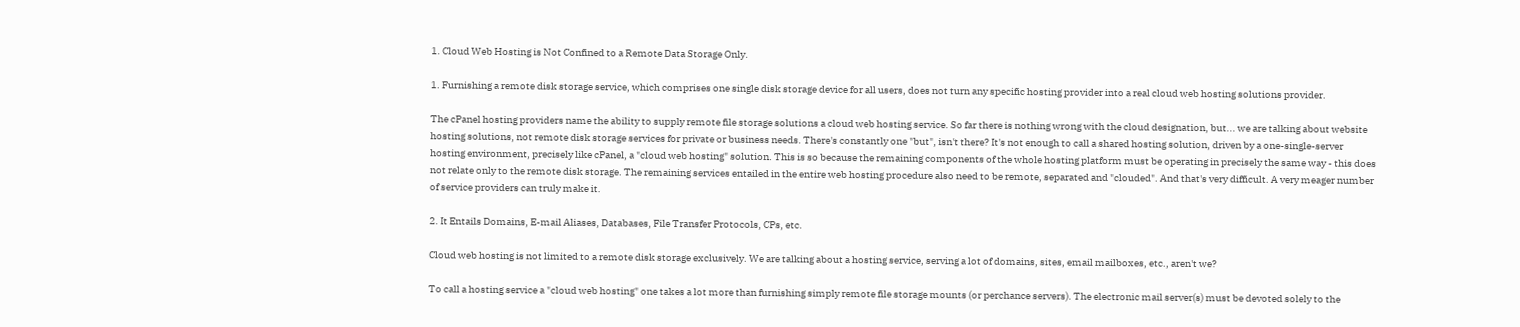1. Cloud Web Hosting is Not Confined to a Remote Data Storage Only.

1. Furnishing a remote disk storage service, which comprises one single disk storage device for all users, does not turn any specific hosting provider into a real cloud web hosting solutions provider.

The cPanel hosting providers name the ability to supply remote file storage solutions a cloud web hosting service. So far there is nothing wrong with the cloud designation, but... we are talking about website hosting solutions, not remote disk storage services for private or business needs. There's constantly one "but", isn't there? It's not enough to call a shared hosting solution, driven by a one-single-server hosting environment, precisely like cPanel, a "cloud web hosting" solution. This is so because the remaining components of the whole hosting platform must be operating in precisely the same way - this does not relate only to the remote disk storage. The remaining services entailed in the entire web hosting procedure also need to be remote, separated and "clouded". And that's very difficult. A very meager number of service providers can truly make it.

2. It Entails Domains, E-mail Aliases, Databases, File Transfer Protocols, CPs, etc.

Cloud web hosting is not limited to a remote disk storage exclusively. We are talking about a hosting service, serving a lot of domains, sites, email mailboxes, etc., aren't we?

To call a hosting service a "cloud web hosting" one takes a lot more than furnishing simply remote file storage mounts (or perchance servers). The electronic mail server(s) must be devoted solely to the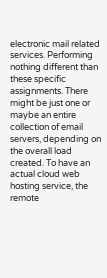electronic mail related services. Performing nothing different than these specific assignments. There might be just one or maybe an entire collection of email servers, depending on the overall load created. To have an actual cloud web hosting service, the remote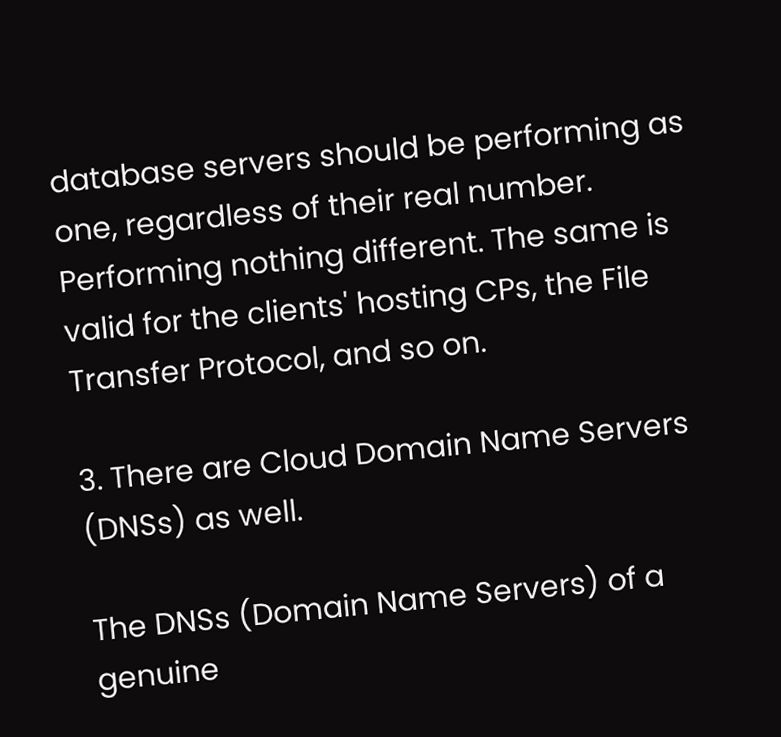database servers should be performing as one, regardless of their real number. Performing nothing different. The same is valid for the clients' hosting CPs, the File Transfer Protocol, and so on.

3. There are Cloud Domain Name Servers (DNSs) as well.

The DNSs (Domain Name Servers) of a genuine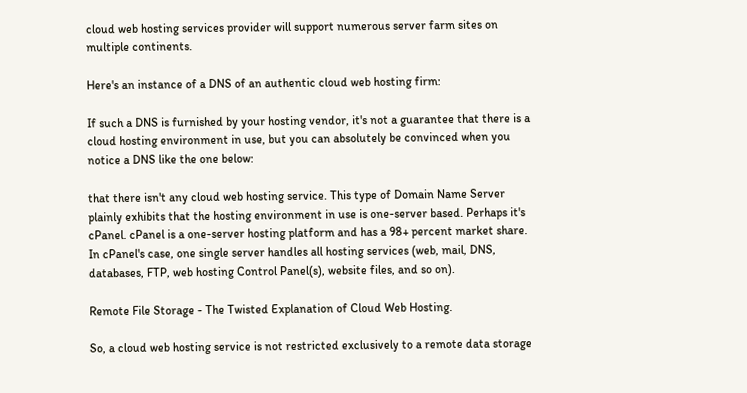cloud web hosting services provider will support numerous server farm sites on multiple continents.

Here's an instance of a DNS of an authentic cloud web hosting firm:

If such a DNS is furnished by your hosting vendor, it's not a guarantee that there is a cloud hosting environment in use, but you can absolutely be convinced when you notice a DNS like the one below:

that there isn't any cloud web hosting service. This type of Domain Name Server plainly exhibits that the hosting environment in use is one-server based. Perhaps it's cPanel. cPanel is a one-server hosting platform and has a 98+ percent market share. In cPanel's case, one single server handles all hosting services (web, mail, DNS, databases, FTP, web hosting Control Panel(s), website files, and so on).

Remote File Storage - The Twisted Explanation of Cloud Web Hosting.

So, a cloud web hosting service is not restricted exclusively to a remote data storage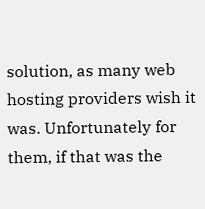solution, as many web hosting providers wish it was. Unfortunately for them, if that was the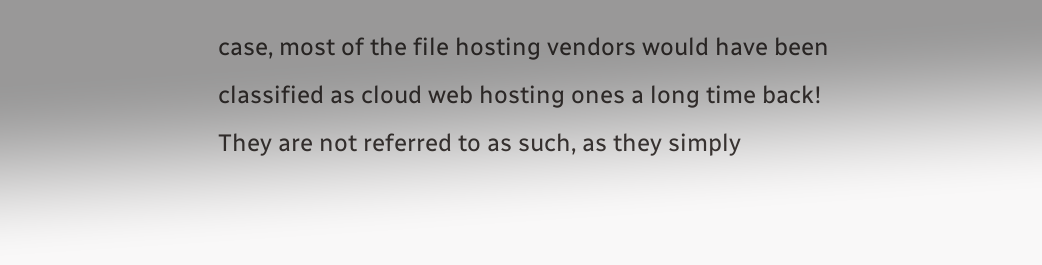case, most of the file hosting vendors would have been classified as cloud web hosting ones a long time back! They are not referred to as such, as they simply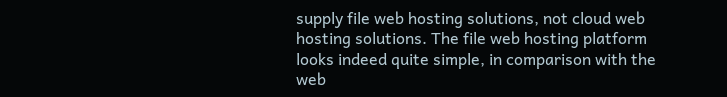supply file web hosting solutions, not cloud web hosting solutions. The file web hosting platform looks indeed quite simple, in comparison with the web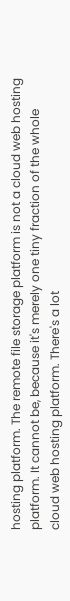hosting platform. The remote file storage platform is not a cloud web hosting platform. It cannot be, because it's merely one tiny fraction of the whole cloud web hosting platform. There's a lot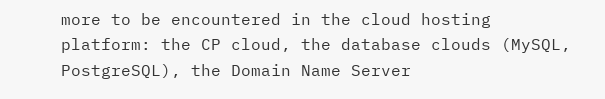more to be encountered in the cloud hosting platform: the CP cloud, the database clouds (MySQL, PostgreSQL), the Domain Name Server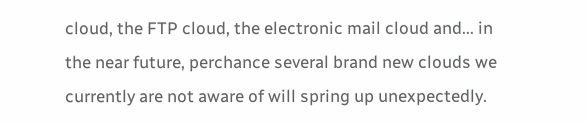cloud, the FTP cloud, the electronic mail cloud and... in the near future, perchance several brand new clouds we currently are not aware of will spring up unexpectedly.